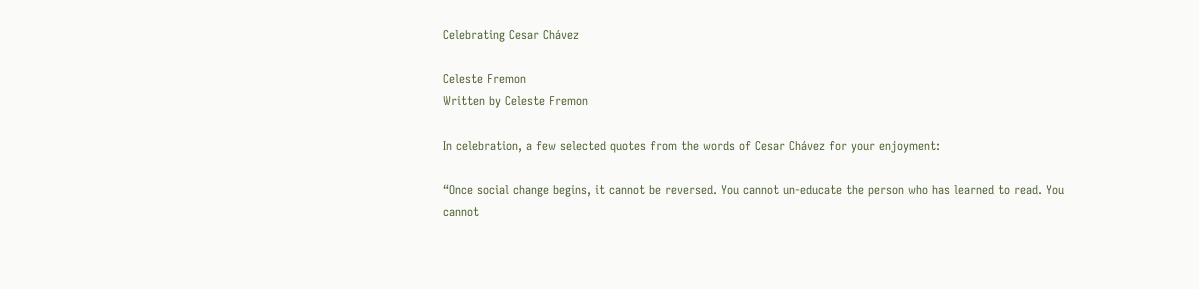Celebrating Cesar Chávez

Celeste Fremon
Written by Celeste Fremon

In celebration, a few selected quotes from the words of Cesar Chávez for your enjoyment:

“Once social change begins, it cannot be reversed. You cannot un-educate the person who has learned to read. You cannot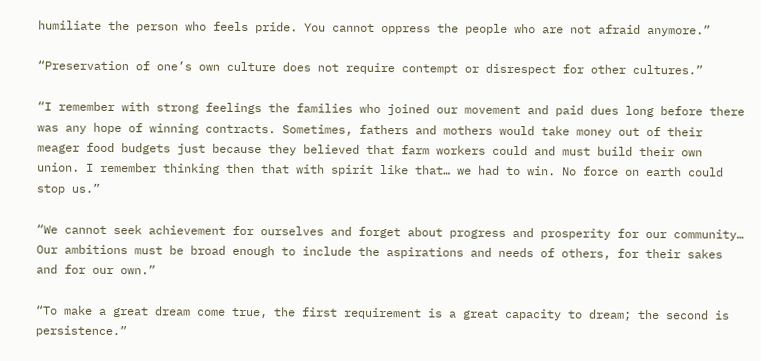humiliate the person who feels pride. You cannot oppress the people who are not afraid anymore.”

“Preservation of one’s own culture does not require contempt or disrespect for other cultures.”

“I remember with strong feelings the families who joined our movement and paid dues long before there was any hope of winning contracts. Sometimes, fathers and mothers would take money out of their meager food budgets just because they believed that farm workers could and must build their own union. I remember thinking then that with spirit like that… we had to win. No force on earth could stop us.”

“We cannot seek achievement for ourselves and forget about progress and prosperity for our community… Our ambitions must be broad enough to include the aspirations and needs of others, for their sakes and for our own.”

“To make a great dream come true, the first requirement is a great capacity to dream; the second is persistence.”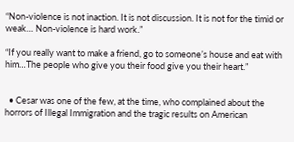“Non-violence is not inaction. It is not discussion. It is not for the timid or weak… Non-violence is hard work.”

“If you really want to make a friend, go to someone’s house and eat with him…The people who give you their food give you their heart.”


  • Cesar was one of the few, at the time, who complained about the horrors of Illegal Immigration and the tragic results on American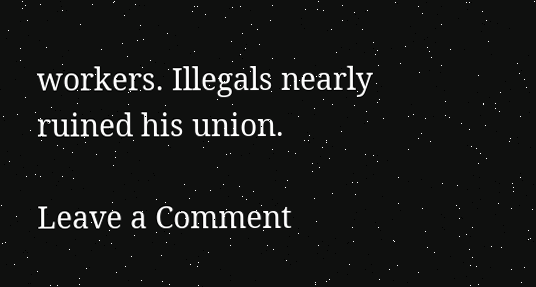workers. Illegals nearly ruined his union.

Leave a Comment